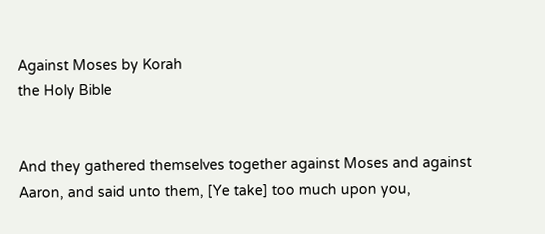Against Moses by Korah
the Holy Bible


And they gathered themselves together against Moses and against Aaron, and said unto them, [Ye take] too much upon you,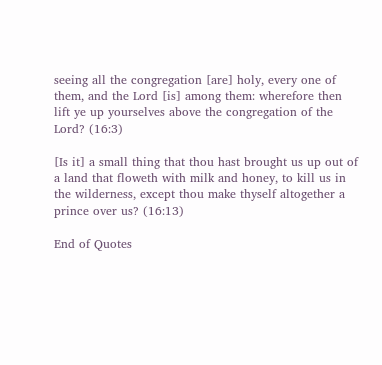seeing all the congregation [are] holy, every one of them, and the Lord [is] among them: wherefore then lift ye up yourselves above the congregation of the Lord? (16:3)

[Is it] a small thing that thou hast brought us up out of a land that floweth with milk and honey, to kill us in the wilderness, except thou make thyself altogether a prince over us? (16:13)

End of Quotes